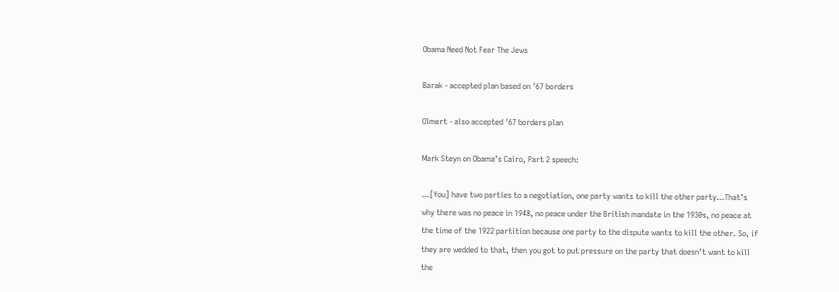Obama Need Not Fear The Jews

Barak - accepted plan based on '67 borders

Olmert - also accepted '67 borders plan

Mark Steyn on Obama’s Cairo, Part 2 speech:

…[You] have two parties to a negotiation, one party wants to kill the other party…That’s why there was no peace in 1948, no peace under the British mandate in the 1930s, no peace at the time of the 1922 partition because one party to the dispute wants to kill the other. So, if they are wedded to that, then you got to put pressure on the party that doesn’t want to kill the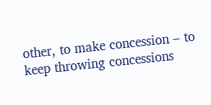other, to make concession – to keep throwing concessions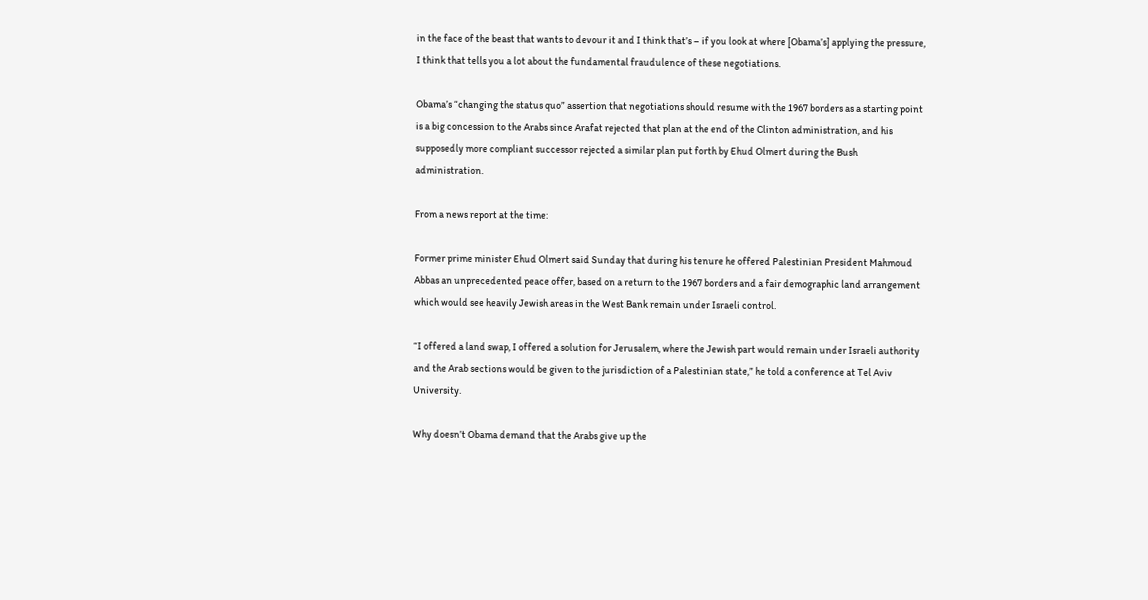in the face of the beast that wants to devour it and I think that’s – if you look at where [Obama’s] applying the pressure, I think that tells you a lot about the fundamental fraudulence of these negotiations.

Obama’s “changing the status quo” assertion that negotiations should resume with the 1967 borders as a starting point is a big concession to the Arabs since Arafat rejected that plan at the end of the Clinton administration, and his supposedly more compliant successor rejected a similar plan put forth by Ehud Olmert during the Bush administration.

From a news report at the time:

Former prime minister Ehud Olmert said Sunday that during his tenure he offered Palestinian President Mahmoud Abbas an unprecedented peace offer, based on a return to the 1967 borders and a fair demographic land arrangement which would see heavily Jewish areas in the West Bank remain under Israeli control.

“I offered a land swap, I offered a solution for Jerusalem, where the Jewish part would remain under Israeli authority and the Arab sections would be given to the jurisdiction of a Palestinian state,” he told a conference at Tel Aviv University.

Why doesn’t Obama demand that the Arabs give up the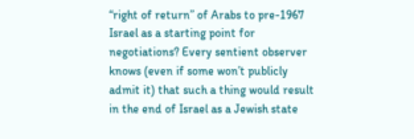“right of return” of Arabs to pre-1967 Israel as a starting point for negotiations? Every sentient observer knows (even if some won’t publicly admit it) that such a thing would result in the end of Israel as a Jewish state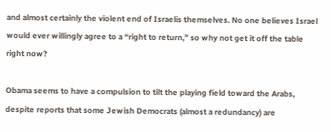and almost certainly the violent end of Israelis themselves. No one believes Israel would ever willingly agree to a “right to return,” so why not get it off the table right now?

Obama seems to have a compulsion to tilt the playing field toward the Arabs, despite reports that some Jewish Democrats (almost a redundancy) are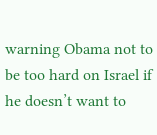warning Obama not to be too hard on Israel if he doesn’t want to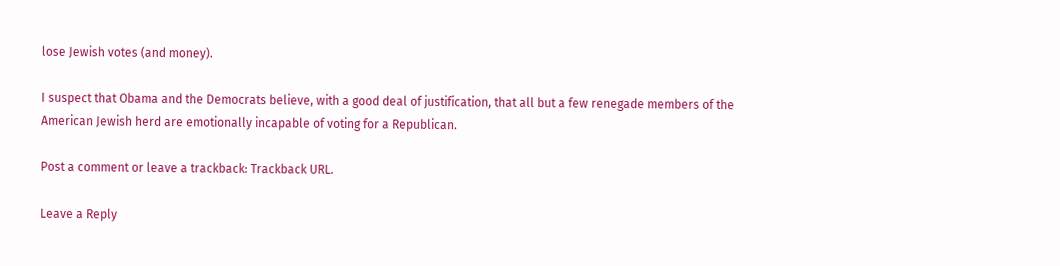lose Jewish votes (and money).

I suspect that Obama and the Democrats believe, with a good deal of justification, that all but a few renegade members of the American Jewish herd are emotionally incapable of voting for a Republican.

Post a comment or leave a trackback: Trackback URL.

Leave a Reply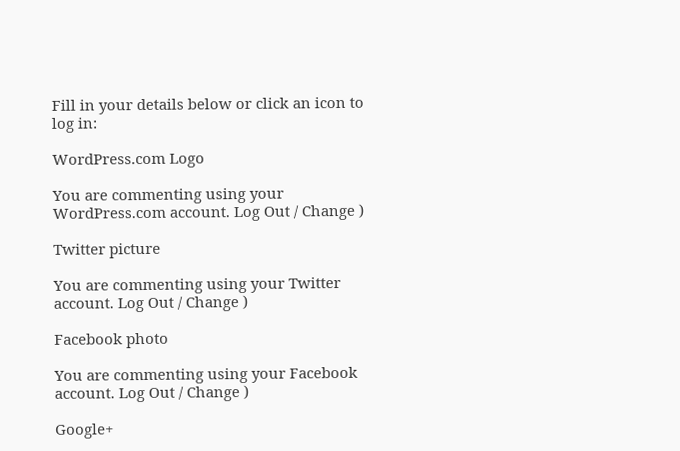Fill in your details below or click an icon to log in:

WordPress.com Logo

You are commenting using your WordPress.com account. Log Out / Change )

Twitter picture

You are commenting using your Twitter account. Log Out / Change )

Facebook photo

You are commenting using your Facebook account. Log Out / Change )

Google+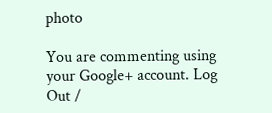photo

You are commenting using your Google+ account. Log Out /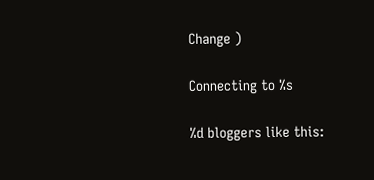Change )

Connecting to %s

%d bloggers like this: